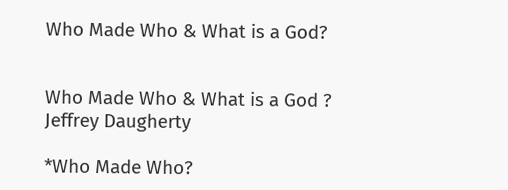Who Made Who & What is a God?


Who Made Who & What is a God ? Jeffrey Daugherty

*Who Made Who?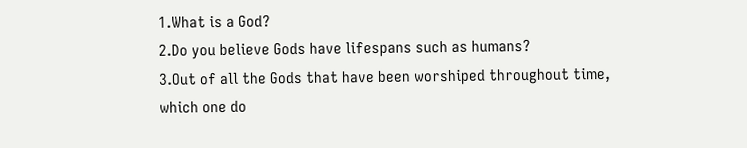1.What is a God?
2.Do you believe Gods have lifespans such as humans?
3.Out of all the Gods that have been worshiped throughout time, which one do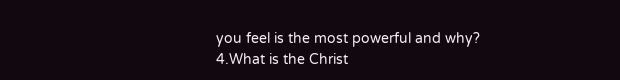you feel is the most powerful and why?
4.What is the Christ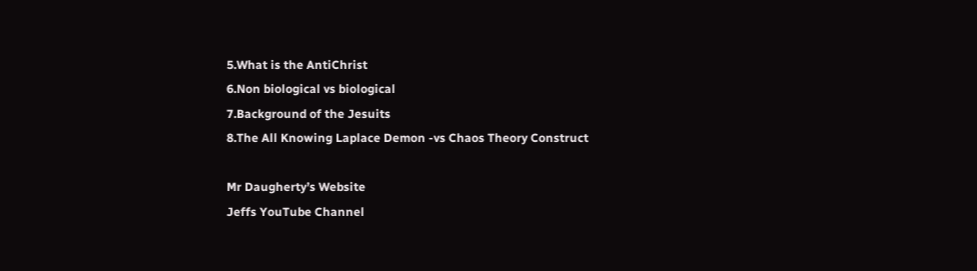5.What is the AntiChrist
6.Non biological vs biological
7.Background of the Jesuits
8.The All Knowing Laplace Demon -vs Chaos Theory Construct

Mr Daugherty’s Website
Jeffs YouTube Channel